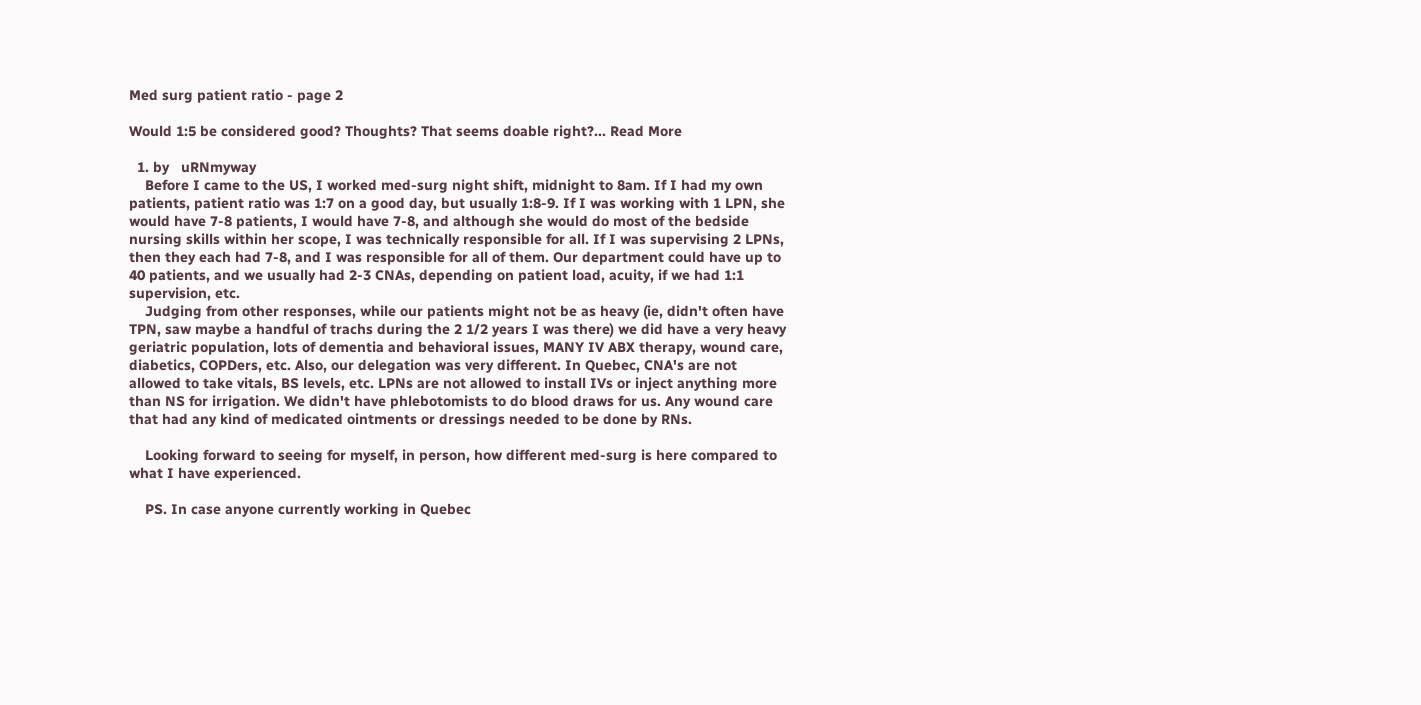Med surg patient ratio - page 2

Would 1:5 be considered good? Thoughts? That seems doable right?... Read More

  1. by   uRNmyway
    Before I came to the US, I worked med-surg night shift, midnight to 8am. If I had my own patients, patient ratio was 1:7 on a good day, but usually 1:8-9. If I was working with 1 LPN, she would have 7-8 patients, I would have 7-8, and although she would do most of the bedside nursing skills within her scope, I was technically responsible for all. If I was supervising 2 LPNs, then they each had 7-8, and I was responsible for all of them. Our department could have up to 40 patients, and we usually had 2-3 CNAs, depending on patient load, acuity, if we had 1:1 supervision, etc.
    Judging from other responses, while our patients might not be as heavy (ie, didn't often have TPN, saw maybe a handful of trachs during the 2 1/2 years I was there) we did have a very heavy geriatric population, lots of dementia and behavioral issues, MANY IV ABX therapy, wound care, diabetics, COPDers, etc. Also, our delegation was very different. In Quebec, CNA's are not allowed to take vitals, BS levels, etc. LPNs are not allowed to install IVs or inject anything more than NS for irrigation. We didn't have phlebotomists to do blood draws for us. Any wound care that had any kind of medicated ointments or dressings needed to be done by RNs.

    Looking forward to seeing for myself, in person, how different med-surg is here compared to what I have experienced.

    PS. In case anyone currently working in Quebec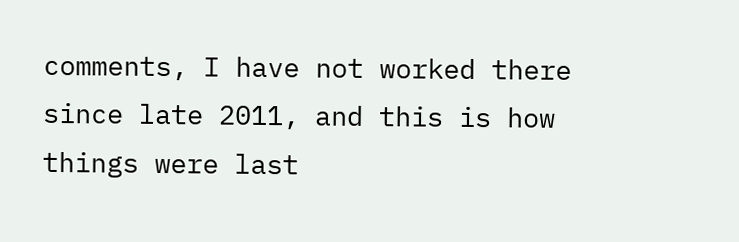comments, I have not worked there since late 2011, and this is how things were last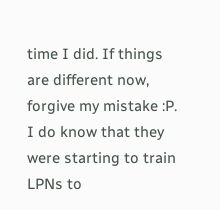time I did. If things are different now, forgive my mistake :P. I do know that they were starting to train LPNs to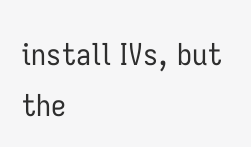install IVs, but the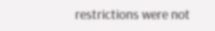restrictions were not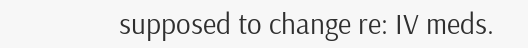supposed to change re: IV meds.